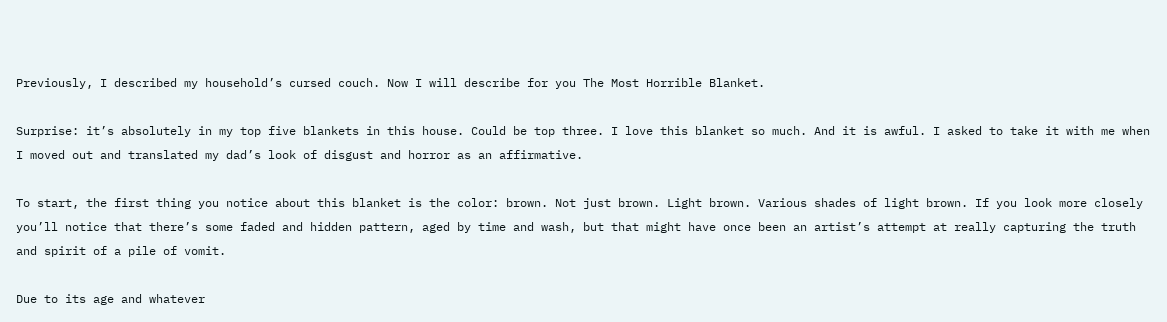Previously, I described my household’s cursed couch. Now I will describe for you The Most Horrible Blanket.

Surprise: it’s absolutely in my top five blankets in this house. Could be top three. I love this blanket so much. And it is awful. I asked to take it with me when I moved out and translated my dad’s look of disgust and horror as an affirmative.

To start, the first thing you notice about this blanket is the color: brown. Not just brown. Light brown. Various shades of light brown. If you look more closely you’ll notice that there’s some faded and hidden pattern, aged by time and wash, but that might have once been an artist’s attempt at really capturing the truth and spirit of a pile of vomit.

Due to its age and whatever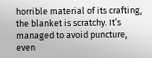horrible material of its crafting, the blanket is scratchy. It’s managed to avoid puncture, even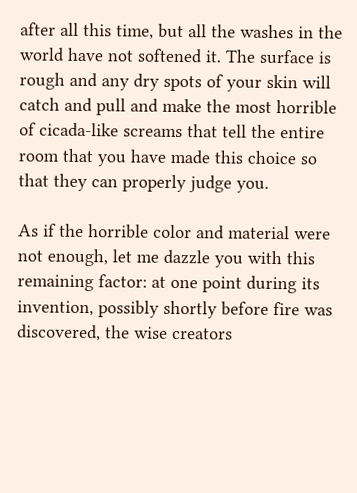after all this time, but all the washes in the world have not softened it. The surface is rough and any dry spots of your skin will catch and pull and make the most horrible of cicada-like screams that tell the entire room that you have made this choice so that they can properly judge you.

As if the horrible color and material were not enough, let me dazzle you with this remaining factor: at one point during its invention, possibly shortly before fire was discovered, the wise creators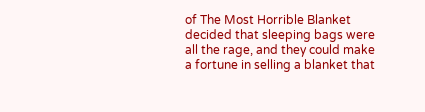of The Most Horrible Blanket decided that sleeping bags were all the rage, and they could make a fortune in selling a blanket that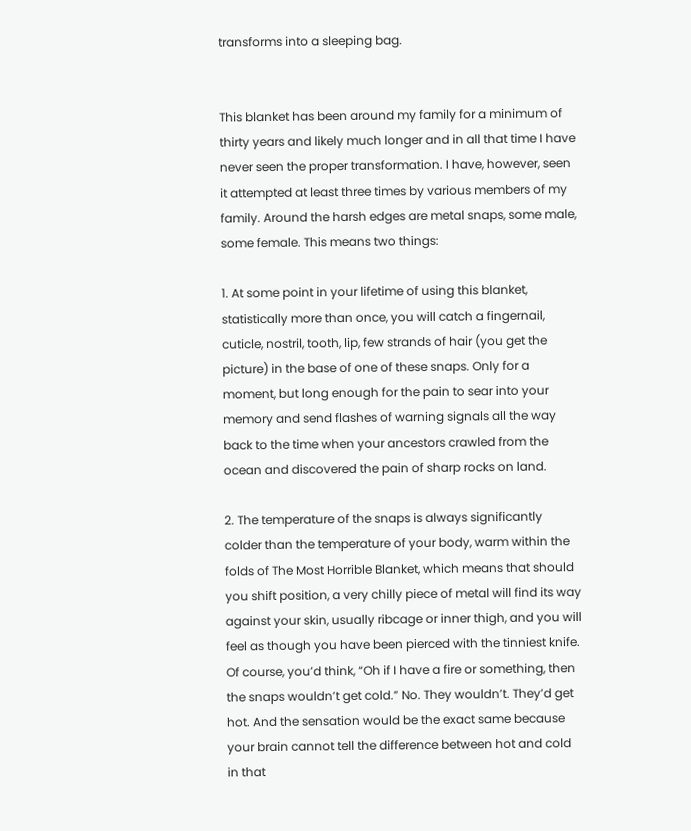transforms into a sleeping bag.


This blanket has been around my family for a minimum of thirty years and likely much longer and in all that time I have never seen the proper transformation. I have, however, seen it attempted at least three times by various members of my family. Around the harsh edges are metal snaps, some male, some female. This means two things:

1. At some point in your lifetime of using this blanket, statistically more than once, you will catch a fingernail, cuticle, nostril, tooth, lip, few strands of hair (you get the picture) in the base of one of these snaps. Only for a moment, but long enough for the pain to sear into your memory and send flashes of warning signals all the way back to the time when your ancestors crawled from the ocean and discovered the pain of sharp rocks on land.

2. The temperature of the snaps is always significantly colder than the temperature of your body, warm within the folds of The Most Horrible Blanket, which means that should you shift position, a very chilly piece of metal will find its way against your skin, usually ribcage or inner thigh, and you will feel as though you have been pierced with the tinniest knife. Of course, you’d think, “Oh if I have a fire or something, then the snaps wouldn’t get cold.” No. They wouldn’t. They’d get hot. And the sensation would be the exact same because your brain cannot tell the difference between hot and cold in that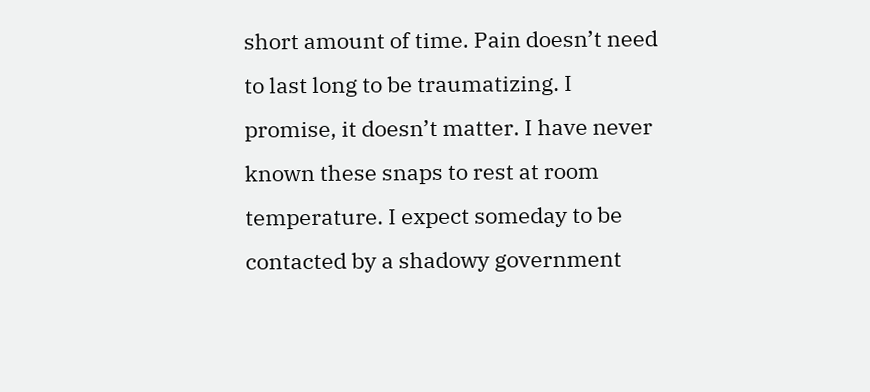short amount of time. Pain doesn’t need to last long to be traumatizing. I promise, it doesn’t matter. I have never known these snaps to rest at room temperature. I expect someday to be contacted by a shadowy government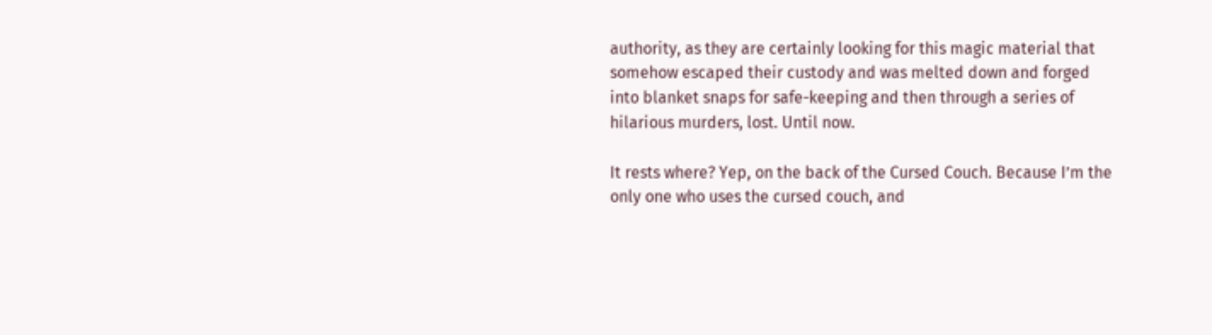authority, as they are certainly looking for this magic material that somehow escaped their custody and was melted down and forged into blanket snaps for safe-keeping and then through a series of hilarious murders, lost. Until now.

It rests where? Yep, on the back of the Cursed Couch. Because I’m the only one who uses the cursed couch, and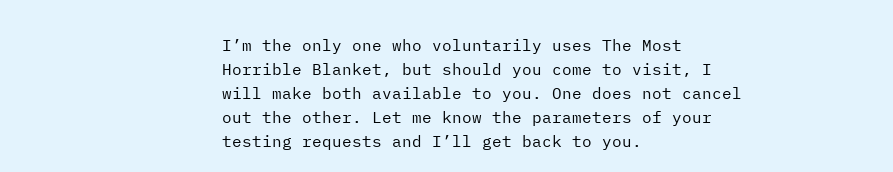I’m the only one who voluntarily uses The Most Horrible Blanket, but should you come to visit, I will make both available to you. One does not cancel out the other. Let me know the parameters of your testing requests and I’ll get back to you.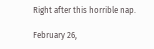Right after this horrible nap.

February 26,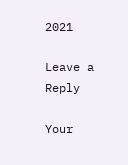2021

Leave a Reply

Your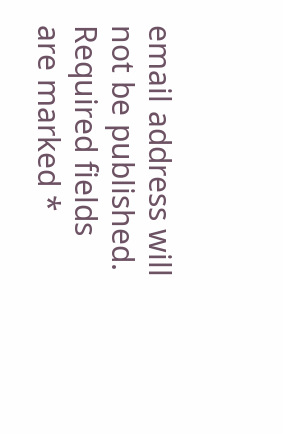email address will not be published. Required fields are marked *